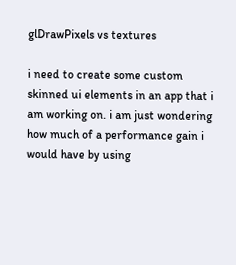glDrawPixels vs textures

i need to create some custom skinned ui elements in an app that i am working on. i am just wondering how much of a performance gain i would have by using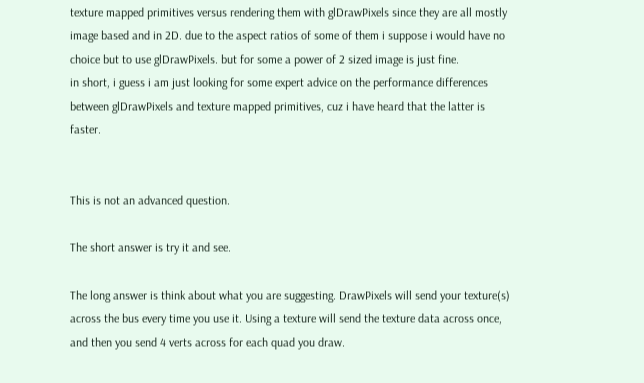texture mapped primitives versus rendering them with glDrawPixels since they are all mostly image based and in 2D. due to the aspect ratios of some of them i suppose i would have no choice but to use glDrawPixels. but for some a power of 2 sized image is just fine.
in short, i guess i am just looking for some expert advice on the performance differences between glDrawPixels and texture mapped primitives, cuz i have heard that the latter is faster.


This is not an advanced question.

The short answer is try it and see.

The long answer is think about what you are suggesting. DrawPixels will send your texture(s) across the bus every time you use it. Using a texture will send the texture data across once, and then you send 4 verts across for each quad you draw.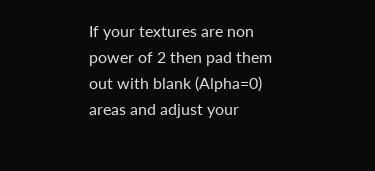If your textures are non power of 2 then pad them out with blank (Alpha=0) areas and adjust your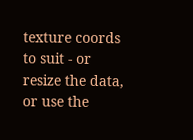texture coords to suit - or resize the data, or use the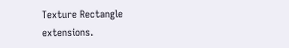Texture Rectangle extensions.